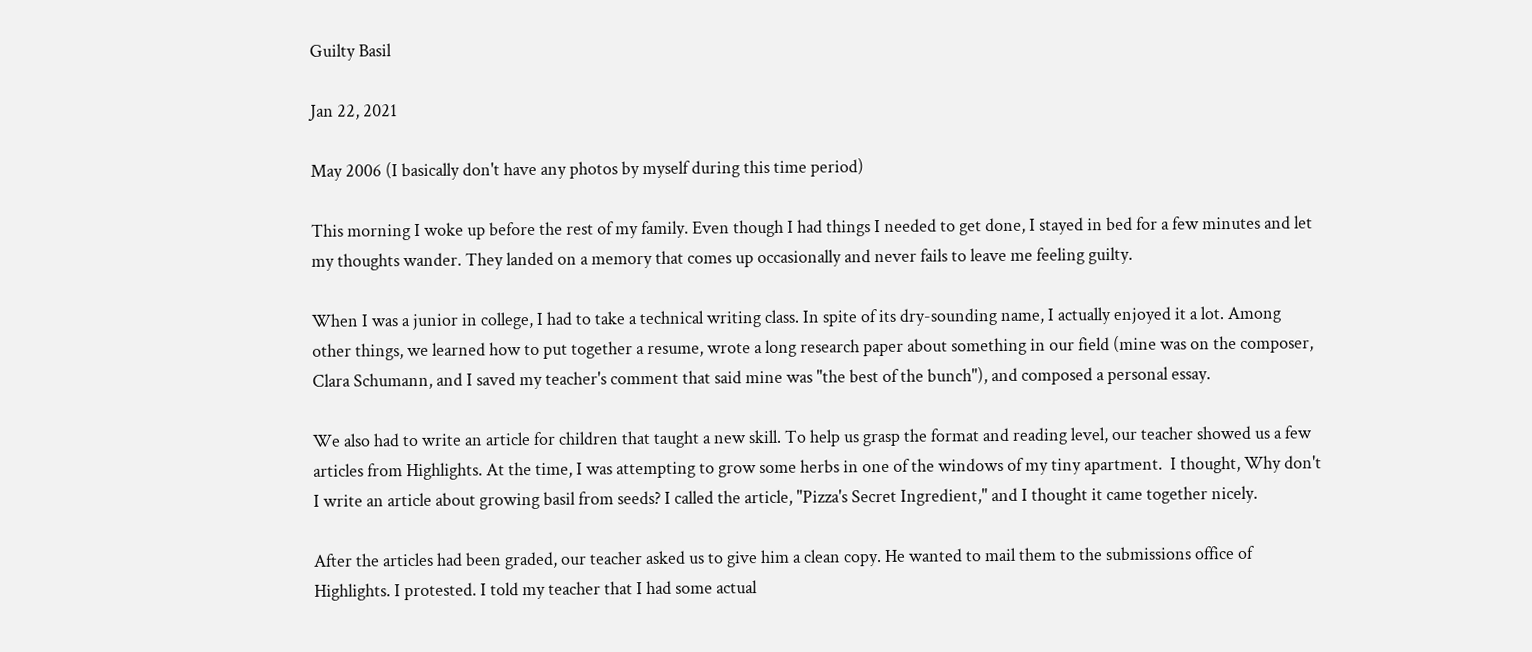Guilty Basil

Jan 22, 2021

May 2006 (I basically don't have any photos by myself during this time period)

This morning I woke up before the rest of my family. Even though I had things I needed to get done, I stayed in bed for a few minutes and let my thoughts wander. They landed on a memory that comes up occasionally and never fails to leave me feeling guilty.

When I was a junior in college, I had to take a technical writing class. In spite of its dry-sounding name, I actually enjoyed it a lot. Among other things, we learned how to put together a resume, wrote a long research paper about something in our field (mine was on the composer, Clara Schumann, and I saved my teacher's comment that said mine was "the best of the bunch"), and composed a personal essay.

We also had to write an article for children that taught a new skill. To help us grasp the format and reading level, our teacher showed us a few articles from Highlights. At the time, I was attempting to grow some herbs in one of the windows of my tiny apartment.  I thought, Why don't I write an article about growing basil from seeds? I called the article, "Pizza's Secret Ingredient," and I thought it came together nicely.

After the articles had been graded, our teacher asked us to give him a clean copy. He wanted to mail them to the submissions office of Highlights. I protested. I told my teacher that I had some actual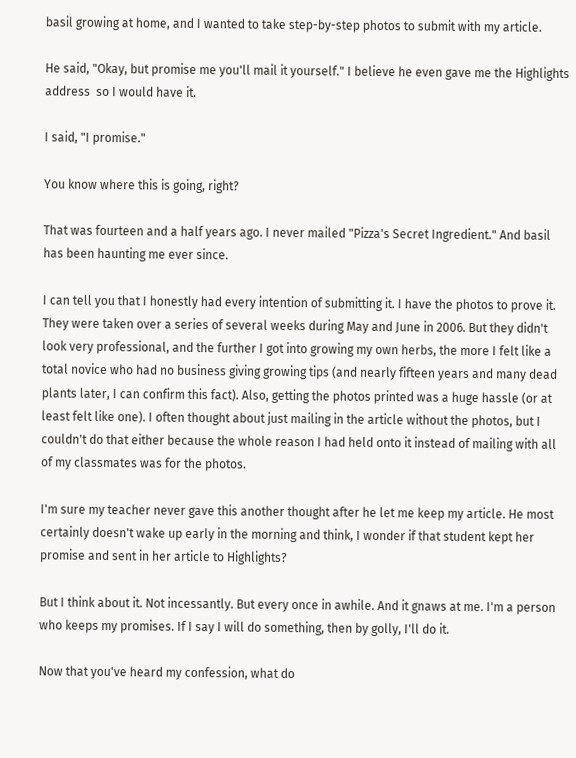basil growing at home, and I wanted to take step-by-step photos to submit with my article.

He said, "Okay, but promise me you'll mail it yourself." I believe he even gave me the Highlights address  so I would have it.

I said, "I promise."

You know where this is going, right?

That was fourteen and a half years ago. I never mailed "Pizza's Secret Ingredient." And basil has been haunting me ever since.

I can tell you that I honestly had every intention of submitting it. I have the photos to prove it. They were taken over a series of several weeks during May and June in 2006. But they didn't look very professional, and the further I got into growing my own herbs, the more I felt like a total novice who had no business giving growing tips (and nearly fifteen years and many dead plants later, I can confirm this fact). Also, getting the photos printed was a huge hassle (or at least felt like one). I often thought about just mailing in the article without the photos, but I couldn't do that either because the whole reason I had held onto it instead of mailing with all of my classmates was for the photos.

I'm sure my teacher never gave this another thought after he let me keep my article. He most certainly doesn't wake up early in the morning and think, I wonder if that student kept her promise and sent in her article to Highlights?

But I think about it. Not incessantly. But every once in awhile. And it gnaws at me. I'm a person who keeps my promises. If I say I will do something, then by golly, I'll do it.

Now that you've heard my confession, what do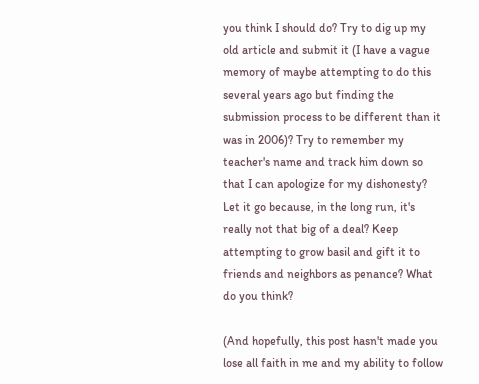you think I should do? Try to dig up my old article and submit it (I have a vague memory of maybe attempting to do this several years ago but finding the submission process to be different than it was in 2006)? Try to remember my teacher's name and track him down so that I can apologize for my dishonesty? Let it go because, in the long run, it's really not that big of a deal? Keep attempting to grow basil and gift it to friends and neighbors as penance? What do you think?

(And hopefully, this post hasn't made you lose all faith in me and my ability to follow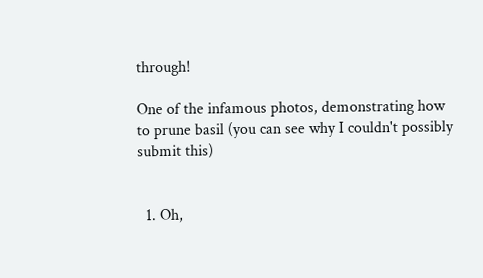through!

One of the infamous photos, demonstrating how to prune basil (you can see why I couldn't possibly submit this)


  1. Oh,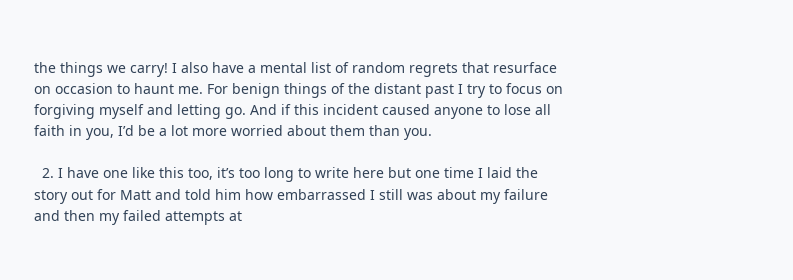the things we carry! I also have a mental list of random regrets that resurface on occasion to haunt me. For benign things of the distant past I try to focus on forgiving myself and letting go. And if this incident caused anyone to lose all faith in you, I’d be a lot more worried about them than you.

  2. I have one like this too, it’s too long to write here but one time I laid the story out for Matt and told him how embarrassed I still was about my failure and then my failed attempts at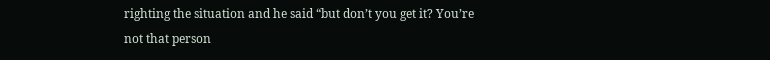righting the situation and he said “but don’t you get it? You’re not that person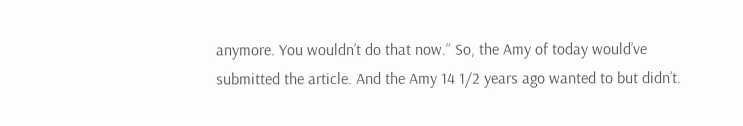anymore. You wouldn’t do that now.“ So, the Amy of today would’ve submitted the article. And the Amy 14 1/2 years ago wanted to but didn’t.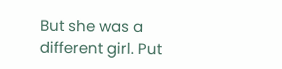But she was a different girl. Put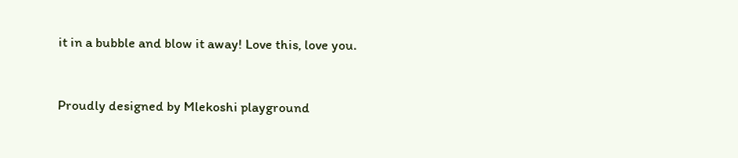it in a bubble and blow it away! Love this, love you.


Proudly designed by Mlekoshi playground